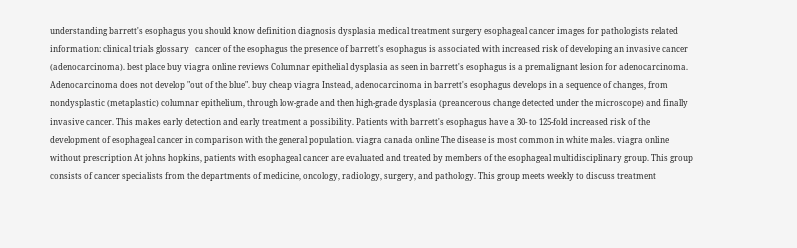understanding barrett's esophagus you should know definition diagnosis dysplasia medical treatment surgery esophageal cancer images for pathologists related information: clinical trials glossary   cancer of the esophagus the presence of barrett's esophagus is associated with increased risk of developing an invasive cancer (adenocarcinoma). best place buy viagra online reviews Columnar epithelial dysplasia as seen in barrett's esophagus is a premalignant lesion for adenocarcinoma. Adenocarcinoma does not develop "out of the blue". buy cheap viagra Instead, adenocarcinoma in barrett's esophagus develops in a sequence of changes, from nondysplastic (metaplastic) columnar epithelium, through low-grade and then high-grade dysplasia (preancerous change detected under the microscope) and finally invasive cancer. This makes early detection and early treatment a possibility. Patients with barrett's esophagus have a 30- to 125-fold increased risk of the development of esophageal cancer in comparison with the general population. viagra canada online The disease is most common in white males. viagra online without prescription At johns hopkins, patients with esophageal cancer are evaluated and treated by members of the esophageal multidisciplinary group. This group consists of cancer specialists from the departments of medicine, oncology, radiology, surgery, and pathology. This group meets weekly to discuss treatment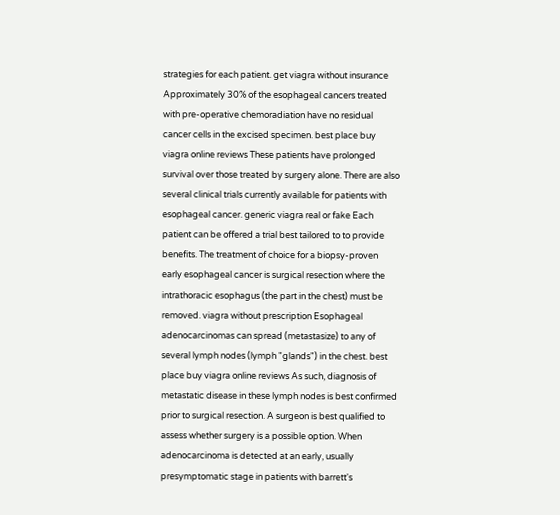strategies for each patient. get viagra without insurance Approximately 30% of the esophageal cancers treated with pre-operative chemoradiation have no residual cancer cells in the excised specimen. best place buy viagra online reviews These patients have prolonged survival over those treated by surgery alone. There are also several clinical trials currently available for patients with esophageal cancer. generic viagra real or fake Each patient can be offered a trial best tailored to to provide benefits. The treatment of choice for a biopsy-proven early esophageal cancer is surgical resection where the intrathoracic esophagus (the part in the chest) must be removed. viagra without prescription Esophageal adenocarcinomas can spread (metastasize) to any of several lymph nodes (lymph "glands") in the chest. best place buy viagra online reviews As such, diagnosis of metastatic disease in these lymph nodes is best confirmed prior to surgical resection. A surgeon is best qualified to assess whether surgery is a possible option. When adenocarcinoma is detected at an early, usually presymptomatic stage in patients with barrett's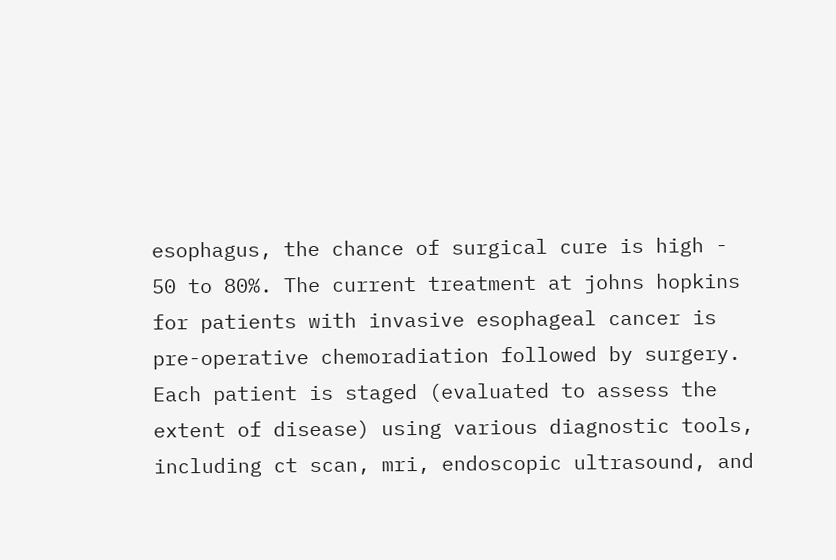esophagus, the chance of surgical cure is high - 50 to 80%. The current treatment at johns hopkins for patients with invasive esophageal cancer is pre-operative chemoradiation followed by surgery. Each patient is staged (evaluated to assess the extent of disease) using various diagnostic tools, including ct scan, mri, endoscopic ultrasound, and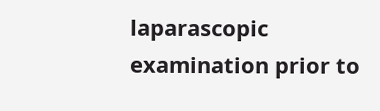laparascopic examination prior to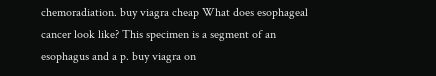chemoradiation. buy viagra cheap What does esophageal cancer look like? This specimen is a segment of an esophagus and a p. buy viagra on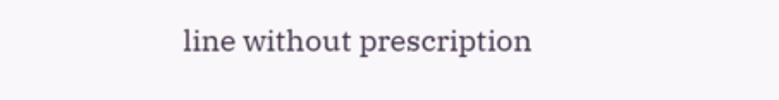line without prescription